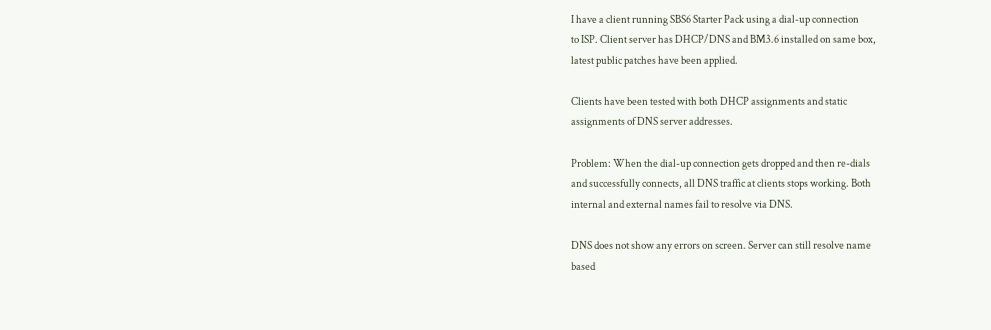I have a client running SBS6 Starter Pack using a dial-up connection
to ISP. Client server has DHCP/DNS and BM3.6 installed on same box,
latest public patches have been applied.

Clients have been tested with both DHCP assignments and static
assignments of DNS server addresses.

Problem: When the dial-up connection gets dropped and then re-dials
and successfully connects, all DNS traffic at clients stops working. Both
internal and external names fail to resolve via DNS.

DNS does not show any errors on screen. Server can still resolve name
based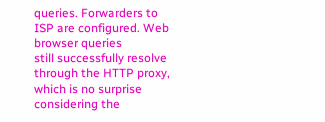queries. Forwarders to ISP are configured. Web browser queries
still successfully resolve through the HTTP proxy, which is no surprise considering the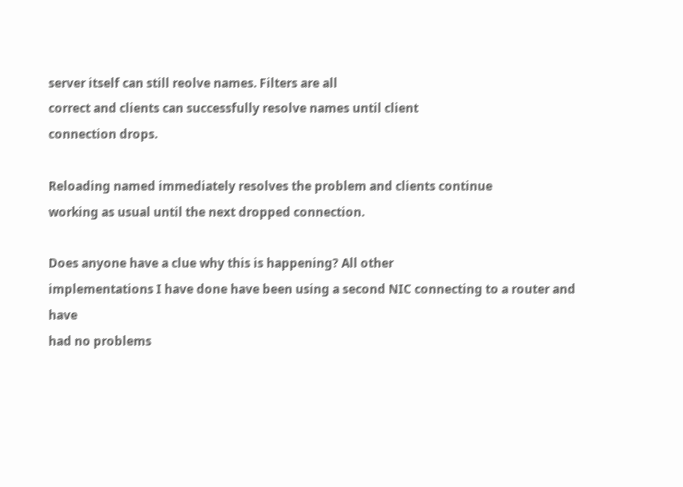server itself can still reolve names. Filters are all
correct and clients can successfully resolve names until client
connection drops.

Reloading named immediately resolves the problem and clients continue
working as usual until the next dropped connection.

Does anyone have a clue why this is happening? All other
implementations I have done have been using a second NIC connecting to a router and have
had no problems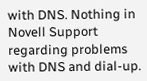with DNS. Nothing in Novell Support regarding problems
with DNS and dial-up.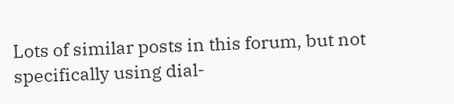Lots of similar posts in this forum, but not
specifically using dial-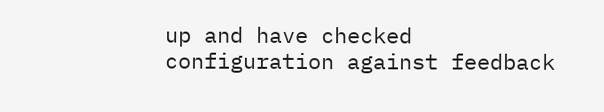up and have checked configuration against feedback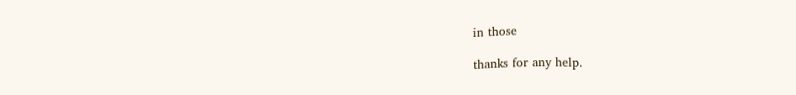in those

thanks for any help.